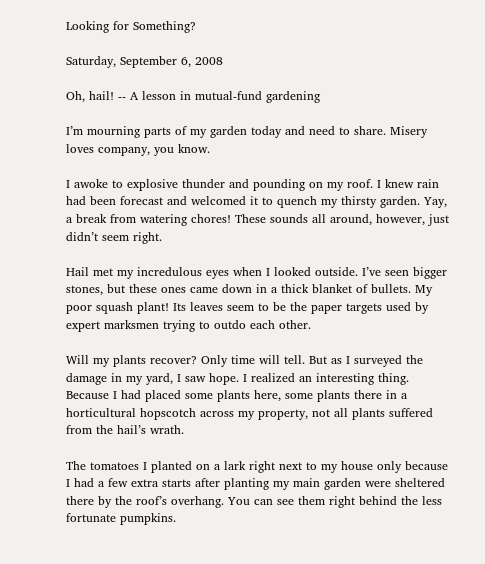Looking for Something?

Saturday, September 6, 2008

Oh, hail! -- A lesson in mutual-fund gardening

I’m mourning parts of my garden today and need to share. Misery loves company, you know.

I awoke to explosive thunder and pounding on my roof. I knew rain had been forecast and welcomed it to quench my thirsty garden. Yay, a break from watering chores! These sounds all around, however, just didn’t seem right.

Hail met my incredulous eyes when I looked outside. I’ve seen bigger stones, but these ones came down in a thick blanket of bullets. My poor squash plant! Its leaves seem to be the paper targets used by expert marksmen trying to outdo each other.

Will my plants recover? Only time will tell. But as I surveyed the damage in my yard, I saw hope. I realized an interesting thing. Because I had placed some plants here, some plants there in a horticultural hopscotch across my property, not all plants suffered from the hail’s wrath.

The tomatoes I planted on a lark right next to my house only because I had a few extra starts after planting my main garden were sheltered there by the roof’s overhang. You can see them right behind the less fortunate pumpkins.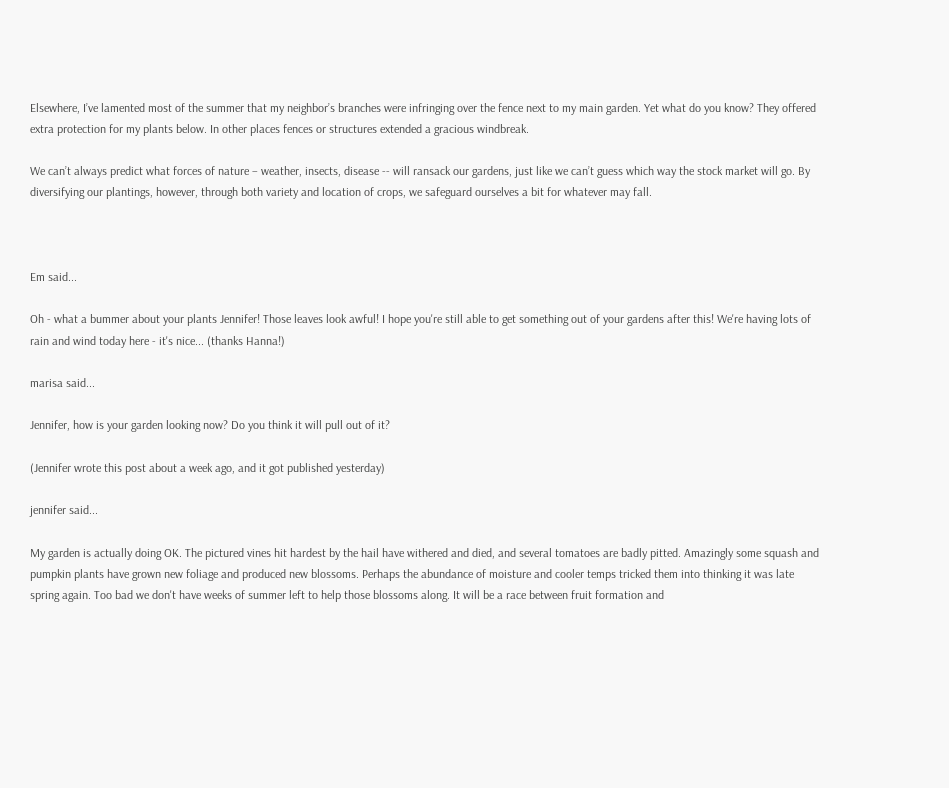Elsewhere, I’ve lamented most of the summer that my neighbor’s branches were infringing over the fence next to my main garden. Yet what do you know? They offered extra protection for my plants below. In other places fences or structures extended a gracious windbreak.

We can’t always predict what forces of nature – weather, insects, disease -- will ransack our gardens, just like we can’t guess which way the stock market will go. By diversifying our plantings, however, through both variety and location of crops, we safeguard ourselves a bit for whatever may fall.



Em said...

Oh - what a bummer about your plants Jennifer! Those leaves look awful! I hope you're still able to get something out of your gardens after this! We're having lots of rain and wind today here - it's nice... (thanks Hanna!)

marisa said...

Jennifer, how is your garden looking now? Do you think it will pull out of it?

(Jennifer wrote this post about a week ago, and it got published yesterday)

jennifer said...

My garden is actually doing OK. The pictured vines hit hardest by the hail have withered and died, and several tomatoes are badly pitted. Amazingly some squash and pumpkin plants have grown new foliage and produced new blossoms. Perhaps the abundance of moisture and cooler temps tricked them into thinking it was late spring again. Too bad we don't have weeks of summer left to help those blossoms along. It will be a race between fruit formation and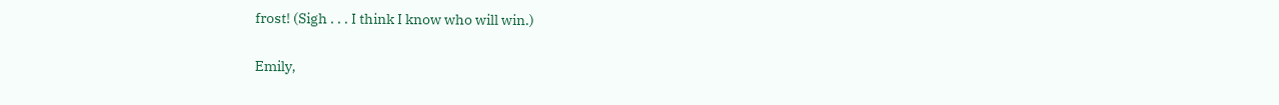frost! (Sigh . . . I think I know who will win.)

Emily,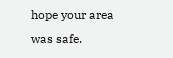hope your area was safe.